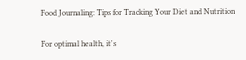Food Journaling: Tips for Tracking Your Diet and Nutrition

For optimal health, it's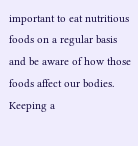important to eat nutritious foods on a regular basis and be aware of how those foods affect our bodies. Keeping a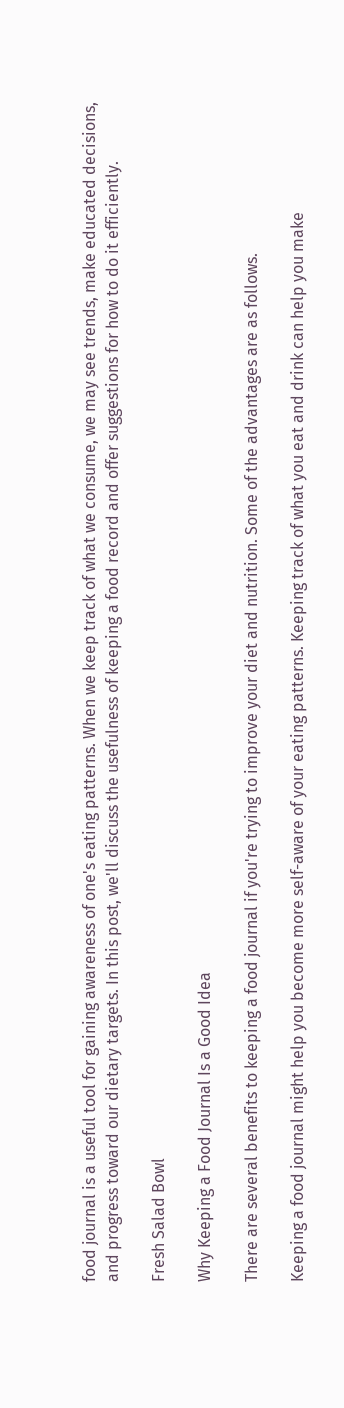food journal is a useful tool for gaining awareness of one's eating patterns. When we keep track of what we consume, we may see trends, make educated decisions, and progress toward our dietary targets. In this post, we'll discuss the usefulness of keeping a food record and offer suggestions for how to do it efficiently.

Fresh Salad Bowl

Why Keeping a Food Journal Is a Good Idea

There are several benefits to keeping a food journal if you're trying to improve your diet and nutrition. Some of the advantages are as follows.

Keeping a food journal might help you become more self-aware of your eating patterns. Keeping track of what you eat and drink can help you make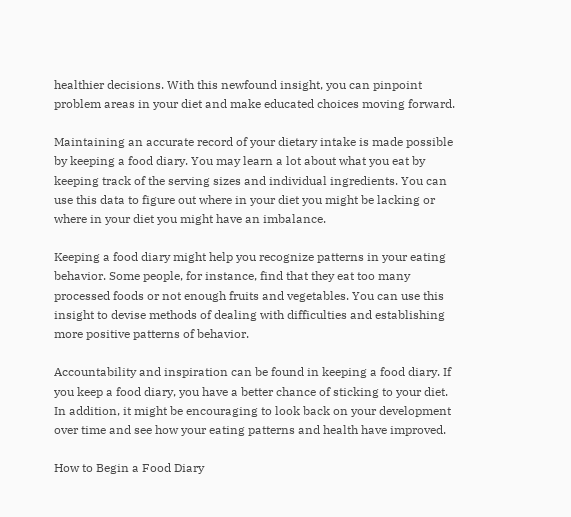healthier decisions. With this newfound insight, you can pinpoint problem areas in your diet and make educated choices moving forward.

Maintaining an accurate record of your dietary intake is made possible by keeping a food diary. You may learn a lot about what you eat by keeping track of the serving sizes and individual ingredients. You can use this data to figure out where in your diet you might be lacking or where in your diet you might have an imbalance.

Keeping a food diary might help you recognize patterns in your eating behavior. Some people, for instance, find that they eat too many processed foods or not enough fruits and vegetables. You can use this insight to devise methods of dealing with difficulties and establishing more positive patterns of behavior.

Accountability and inspiration can be found in keeping a food diary. If you keep a food diary, you have a better chance of sticking to your diet. In addition, it might be encouraging to look back on your development over time and see how your eating patterns and health have improved.

How to Begin a Food Diary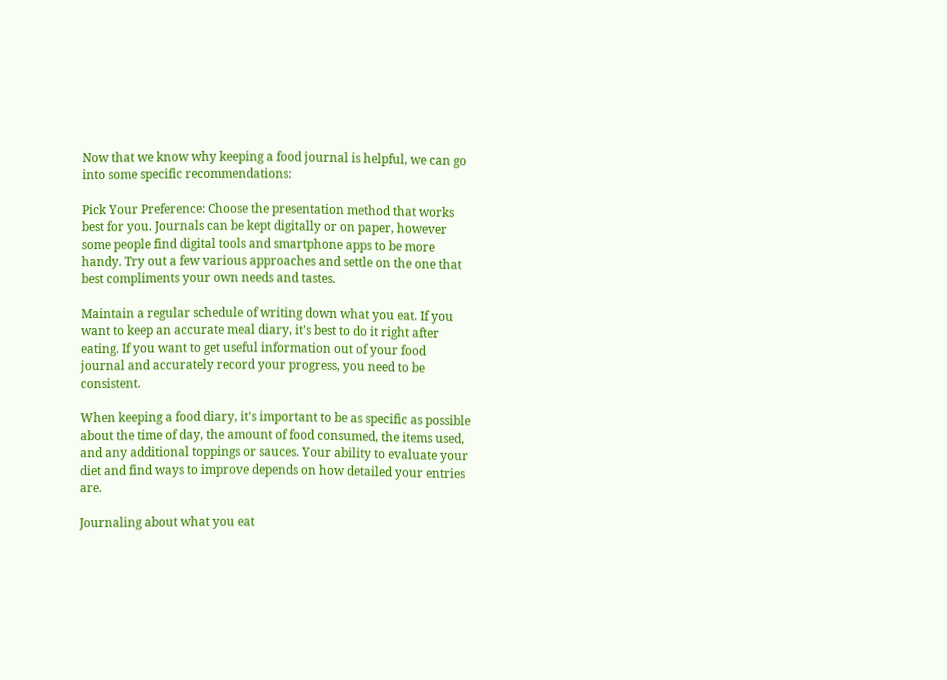Now that we know why keeping a food journal is helpful, we can go into some specific recommendations:

Pick Your Preference: Choose the presentation method that works best for you. Journals can be kept digitally or on paper, however some people find digital tools and smartphone apps to be more handy. Try out a few various approaches and settle on the one that best compliments your own needs and tastes.

Maintain a regular schedule of writing down what you eat. If you want to keep an accurate meal diary, it's best to do it right after eating. If you want to get useful information out of your food journal and accurately record your progress, you need to be consistent.

When keeping a food diary, it's important to be as specific as possible about the time of day, the amount of food consumed, the items used, and any additional toppings or sauces. Your ability to evaluate your diet and find ways to improve depends on how detailed your entries are.

Journaling about what you eat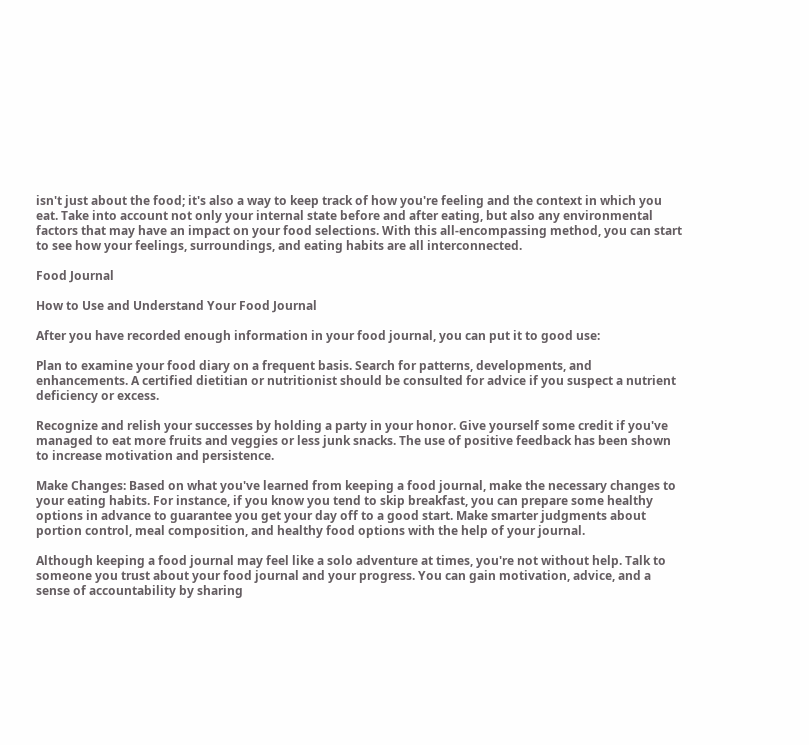isn't just about the food; it's also a way to keep track of how you're feeling and the context in which you eat. Take into account not only your internal state before and after eating, but also any environmental factors that may have an impact on your food selections. With this all-encompassing method, you can start to see how your feelings, surroundings, and eating habits are all interconnected.

Food Journal

How to Use and Understand Your Food Journal

After you have recorded enough information in your food journal, you can put it to good use:

Plan to examine your food diary on a frequent basis. Search for patterns, developments, and enhancements. A certified dietitian or nutritionist should be consulted for advice if you suspect a nutrient deficiency or excess.

Recognize and relish your successes by holding a party in your honor. Give yourself some credit if you've managed to eat more fruits and veggies or less junk snacks. The use of positive feedback has been shown to increase motivation and persistence.

Make Changes: Based on what you've learned from keeping a food journal, make the necessary changes to your eating habits. For instance, if you know you tend to skip breakfast, you can prepare some healthy options in advance to guarantee you get your day off to a good start. Make smarter judgments about portion control, meal composition, and healthy food options with the help of your journal.

Although keeping a food journal may feel like a solo adventure at times, you're not without help. Talk to someone you trust about your food journal and your progress. You can gain motivation, advice, and a sense of accountability by sharing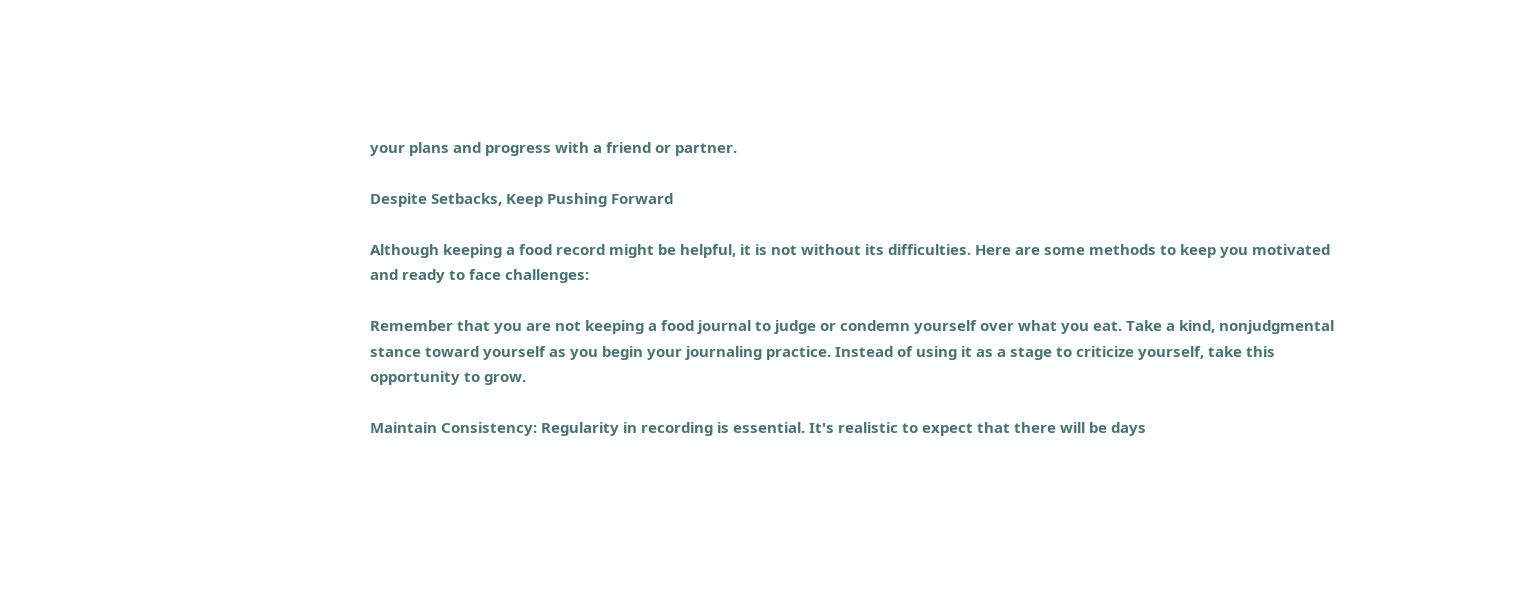your plans and progress with a friend or partner.

Despite Setbacks, Keep Pushing Forward

Although keeping a food record might be helpful, it is not without its difficulties. Here are some methods to keep you motivated and ready to face challenges:

Remember that you are not keeping a food journal to judge or condemn yourself over what you eat. Take a kind, nonjudgmental stance toward yourself as you begin your journaling practice. Instead of using it as a stage to criticize yourself, take this opportunity to grow.

Maintain Consistency: Regularity in recording is essential. It's realistic to expect that there will be days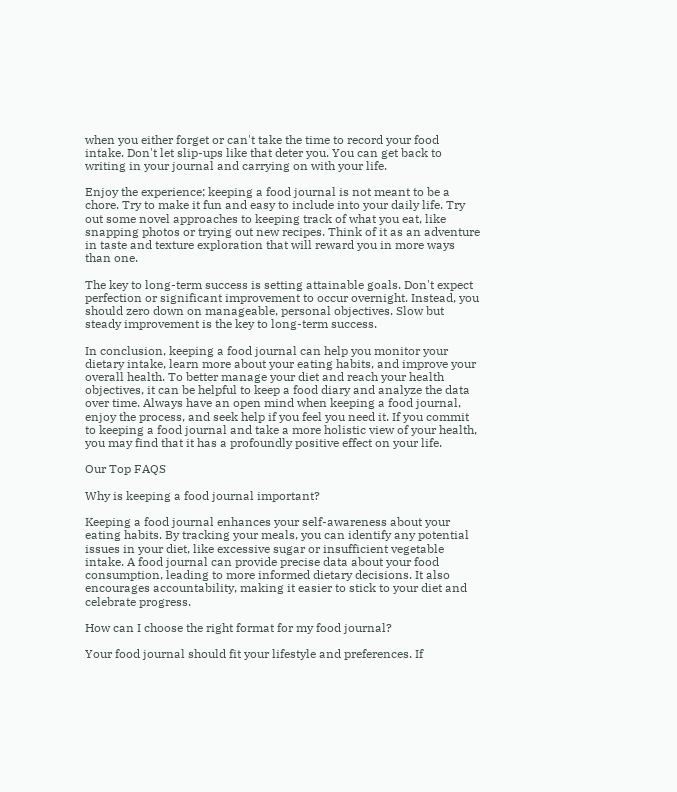when you either forget or can't take the time to record your food intake. Don't let slip-ups like that deter you. You can get back to writing in your journal and carrying on with your life.

Enjoy the experience; keeping a food journal is not meant to be a chore. Try to make it fun and easy to include into your daily life. Try out some novel approaches to keeping track of what you eat, like snapping photos or trying out new recipes. Think of it as an adventure in taste and texture exploration that will reward you in more ways than one.

The key to long-term success is setting attainable goals. Don't expect perfection or significant improvement to occur overnight. Instead, you should zero down on manageable, personal objectives. Slow but steady improvement is the key to long-term success.

In conclusion, keeping a food journal can help you monitor your dietary intake, learn more about your eating habits, and improve your overall health. To better manage your diet and reach your health objectives, it can be helpful to keep a food diary and analyze the data over time. Always have an open mind when keeping a food journal, enjoy the process, and seek help if you feel you need it. If you commit to keeping a food journal and take a more holistic view of your health, you may find that it has a profoundly positive effect on your life.

Our Top FAQS

Why is keeping a food journal important?

Keeping a food journal enhances your self-awareness about your eating habits. By tracking your meals, you can identify any potential issues in your diet, like excessive sugar or insufficient vegetable intake. A food journal can provide precise data about your food consumption, leading to more informed dietary decisions. It also encourages accountability, making it easier to stick to your diet and celebrate progress.

How can I choose the right format for my food journal?

Your food journal should fit your lifestyle and preferences. If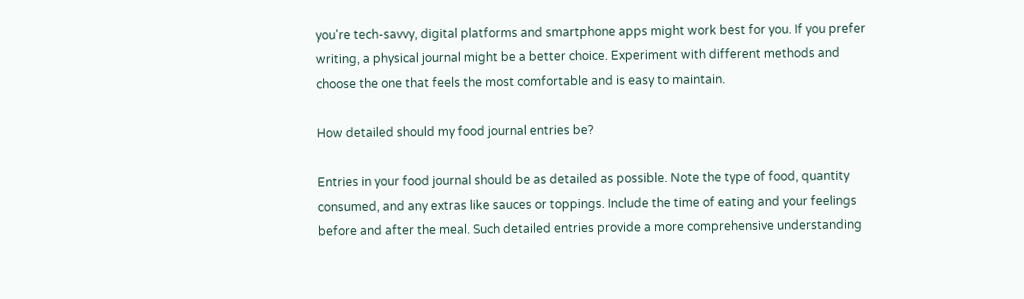you're tech-savvy, digital platforms and smartphone apps might work best for you. If you prefer writing, a physical journal might be a better choice. Experiment with different methods and choose the one that feels the most comfortable and is easy to maintain.

How detailed should my food journal entries be?

Entries in your food journal should be as detailed as possible. Note the type of food, quantity consumed, and any extras like sauces or toppings. Include the time of eating and your feelings before and after the meal. Such detailed entries provide a more comprehensive understanding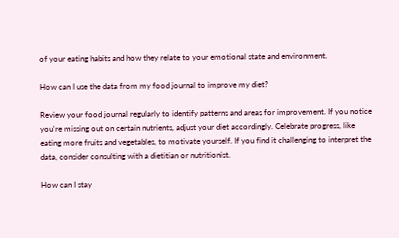of your eating habits and how they relate to your emotional state and environment.

How can I use the data from my food journal to improve my diet?

Review your food journal regularly to identify patterns and areas for improvement. If you notice you're missing out on certain nutrients, adjust your diet accordingly. Celebrate progress, like eating more fruits and vegetables, to motivate yourself. If you find it challenging to interpret the data, consider consulting with a dietitian or nutritionist.

How can I stay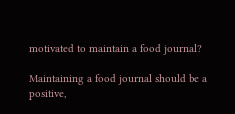motivated to maintain a food journal?

Maintaining a food journal should be a positive,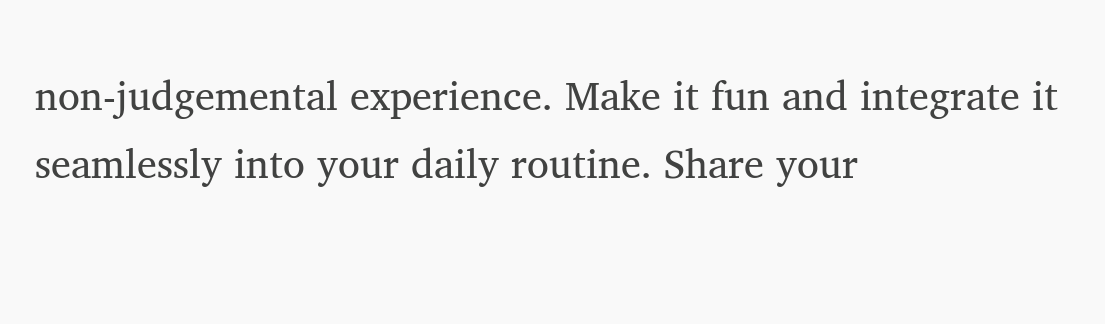non-judgemental experience. Make it fun and integrate it seamlessly into your daily routine. Share your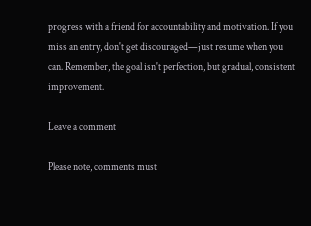progress with a friend for accountability and motivation. If you miss an entry, don't get discouraged—just resume when you can. Remember, the goal isn't perfection, but gradual, consistent improvement.

Leave a comment

Please note, comments must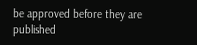be approved before they are published